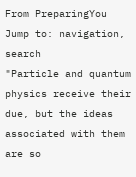From PreparingYou
Jump to: navigation, search
"Particle and quantum physics receive their due, but the ideas associated with them are so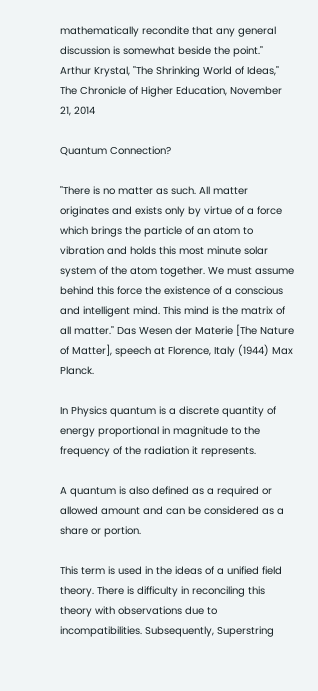mathematically recondite that any general discussion is somewhat beside the point." Arthur Krystal, "The Shrinking World of Ideas," The Chronicle of Higher Education, November 21, 2014

Quantum Connection?

"There is no matter as such. All matter originates and exists only by virtue of a force which brings the particle of an atom to vibration and holds this most minute solar system of the atom together. We must assume behind this force the existence of a conscious and intelligent mind. This mind is the matrix of all matter." Das Wesen der Materie [The Nature of Matter], speech at Florence, Italy (1944) Max Planck.

In Physics quantum is a discrete quantity of energy proportional in magnitude to the frequency of the radiation it represents.

A quantum is also defined as a required or allowed amount and can be considered as a share or portion.

This term is used in the ideas of a unified field theory. There is difficulty in reconciling this theory with observations due to incompatibilities. Subsequently, Superstring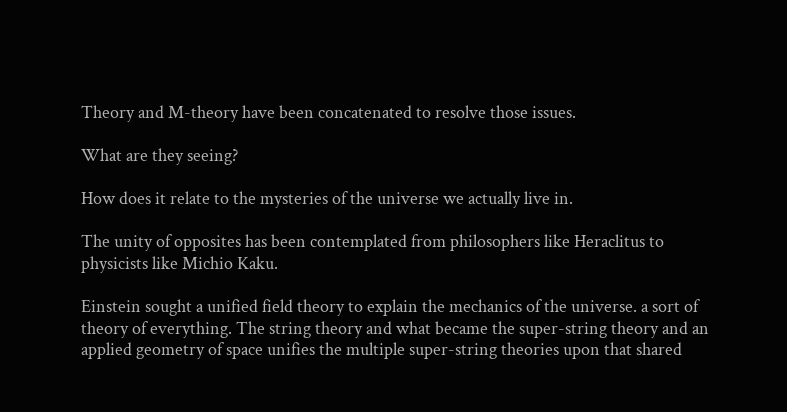Theory and M-theory have been concatenated to resolve those issues.

What are they seeing?

How does it relate to the mysteries of the universe we actually live in.

The unity of opposites has been contemplated from philosophers like Heraclitus to physicists like Michio Kaku.

Einstein sought a unified field theory to explain the mechanics of the universe. a sort of theory of everything. The string theory and what became the super-string theory and an applied geometry of space unifies the multiple super-string theories upon that shared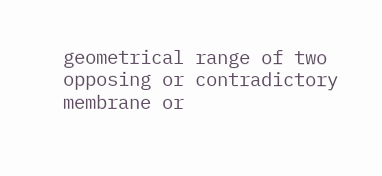geometrical range of two opposing or contradictory membrane or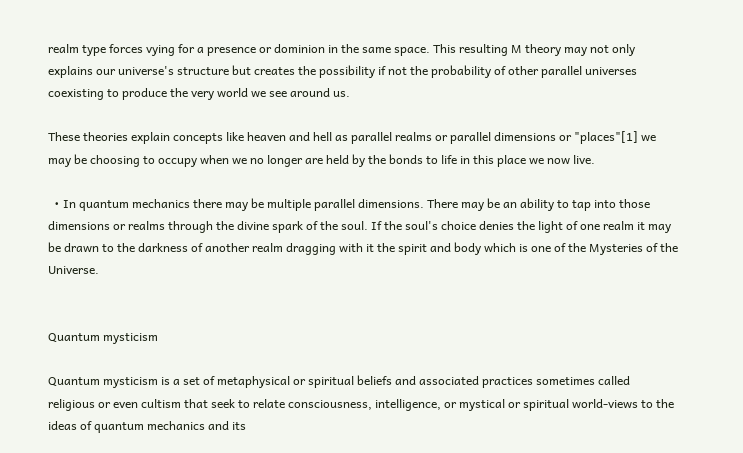realm type forces vying for a presence or dominion in the same space. This resulting M theory may not only explains our universe's structure but creates the possibility if not the probability of other parallel universes coexisting to produce the very world we see around us.

These theories explain concepts like heaven and hell as parallel realms or parallel dimensions or "places"[1] we may be choosing to occupy when we no longer are held by the bonds to life in this place we now live.

  • In quantum mechanics there may be multiple parallel dimensions. There may be an ability to tap into those dimensions or realms through the divine spark of the soul. If the soul's choice denies the light of one realm it may be drawn to the darkness of another realm dragging with it the spirit and body which is one of the Mysteries of the Universe.


Quantum mysticism

Quantum mysticism is a set of metaphysical or spiritual beliefs and associated practices sometimes called religious or even cultism that seek to relate consciousness, intelligence, or mystical or spiritual world-views to the ideas of quantum mechanics and its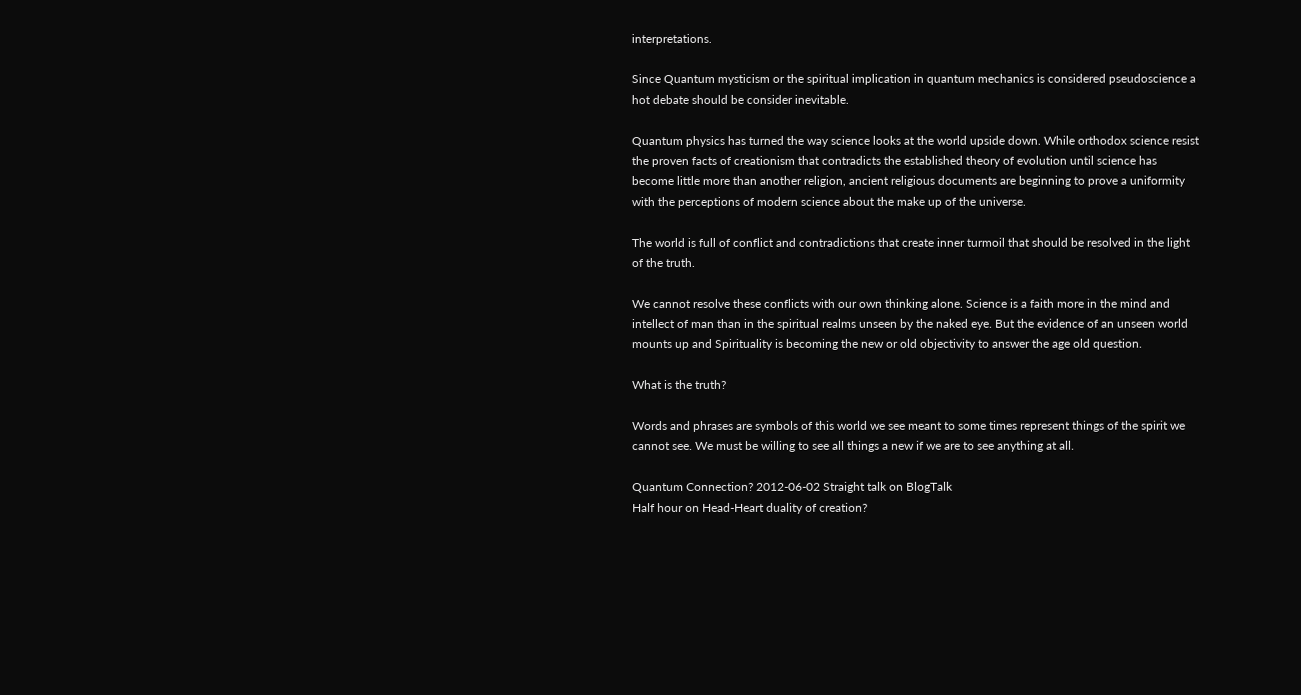interpretations.

Since Quantum mysticism or the spiritual implication in quantum mechanics is considered pseudoscience a hot debate should be consider inevitable.

Quantum physics has turned the way science looks at the world upside down. While orthodox science resist the proven facts of creationism that contradicts the established theory of evolution until science has become little more than another religion, ancient religious documents are beginning to prove a uniformity with the perceptions of modern science about the make up of the universe.

The world is full of conflict and contradictions that create inner turmoil that should be resolved in the light of the truth.

We cannot resolve these conflicts with our own thinking alone. Science is a faith more in the mind and intellect of man than in the spiritual realms unseen by the naked eye. But the evidence of an unseen world mounts up and Spirituality is becoming the new or old objectivity to answer the age old question.

What is the truth?

Words and phrases are symbols of this world we see meant to some times represent things of the spirit we cannot see. We must be willing to see all things a new if we are to see anything at all.

Quantum Connection? 2012-06-02 Straight talk on BlogTalk
Half hour on Head-Heart duality of creation?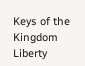Keys of the Kingdom
Liberty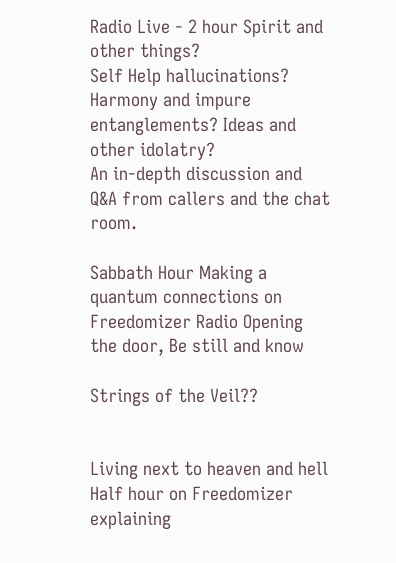Radio Live - 2 hour Spirit and other things?
Self Help hallucinations?
Harmony and impure entanglements? Ideas and other idolatry?
An in-depth discussion and Q&A from callers and the chat room.

Sabbath Hour Making a quantum connections on Freedomizer Radio Opening the door, Be still and know

Strings of the Veil??


Living next to heaven and hell
Half hour on Freedomizer explaining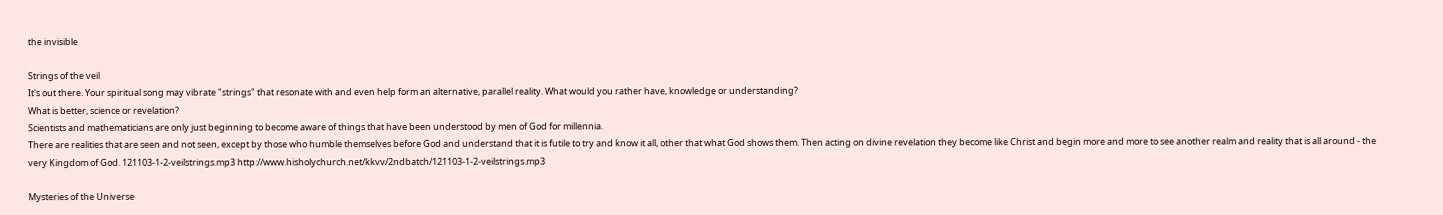the invisible

Strings of the veil
It's out there. Your spiritual song may vibrate "strings" that resonate with and even help form an alternative, parallel reality. What would you rather have, knowledge or understanding?
What is better, science or revelation?
Scientists and mathematicians are only just beginning to become aware of things that have been understood by men of God for millennia.
There are realities that are seen and not seen, except by those who humble themselves before God and understand that it is futile to try and know it all, other that what God shows them. Then acting on divine revelation they become like Christ and begin more and more to see another realm and reality that is all around - the very Kingdom of God. 121103-1-2-veilstrings.mp3 http://www.hisholychurch.net/kkvv/2ndbatch/121103-1-2-veilstrings.mp3

Mysteries of the Universe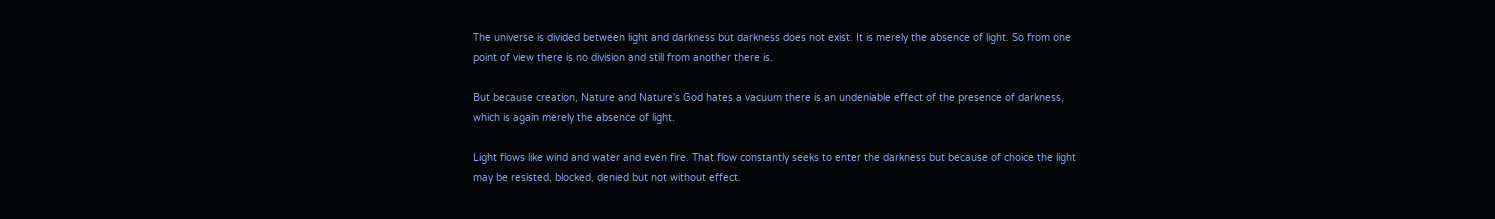The universe is divided between light and darkness but darkness does not exist. It is merely the absence of light. So from one point of view there is no division and still from another there is.

But because creation, Nature and Nature's God hates a vacuum there is an undeniable effect of the presence of darkness, which is again merely the absence of light.

Light flows like wind and water and even fire. That flow constantly seeks to enter the darkness but because of choice the light may be resisted, blocked, denied but not without effect.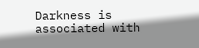Darkness is associated with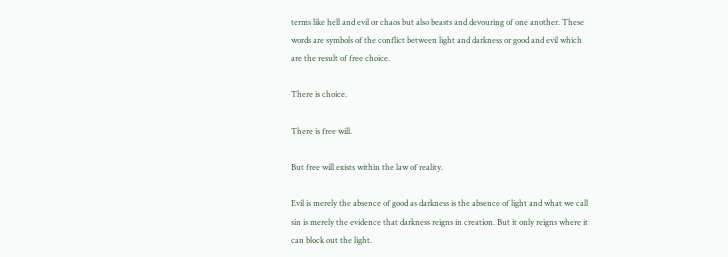terms like hell and evil or chaos but also beasts and devouring of one another. These words are symbols of the conflict between light and darkness or good and evil which are the result of free choice.

There is choice.

There is free will.

But free will exists within the law of reality.

Evil is merely the absence of good as darkness is the absence of light and what we call sin is merely the evidence that darkness reigns in creation. But it only reigns where it can block out the light.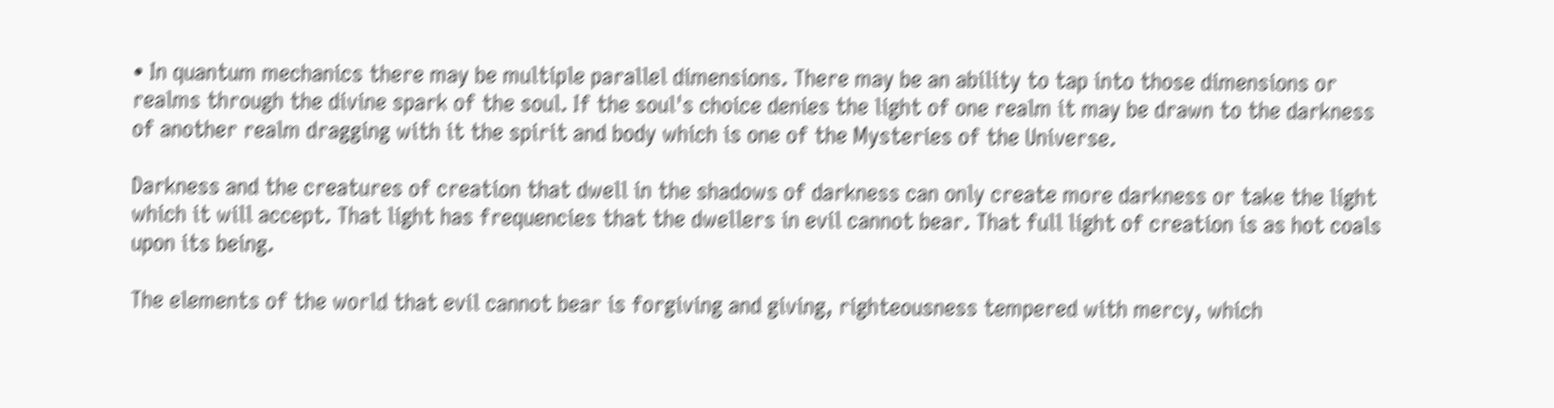• In quantum mechanics there may be multiple parallel dimensions. There may be an ability to tap into those dimensions or realms through the divine spark of the soul. If the soul's choice denies the light of one realm it may be drawn to the darkness of another realm dragging with it the spirit and body which is one of the Mysteries of the Universe.

Darkness and the creatures of creation that dwell in the shadows of darkness can only create more darkness or take the light which it will accept. That light has frequencies that the dwellers in evil cannot bear. That full light of creation is as hot coals upon its being.

The elements of the world that evil cannot bear is forgiving and giving, righteousness tempered with mercy, which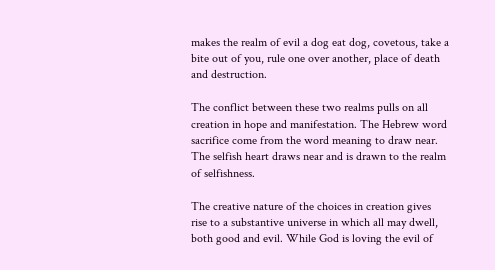makes the realm of evil a dog eat dog, covetous, take a bite out of you, rule one over another, place of death and destruction.

The conflict between these two realms pulls on all creation in hope and manifestation. The Hebrew word sacrifice come from the word meaning to draw near. The selfish heart draws near and is drawn to the realm of selfishness.

The creative nature of the choices in creation gives rise to a substantive universe in which all may dwell, both good and evil. While God is loving the evil of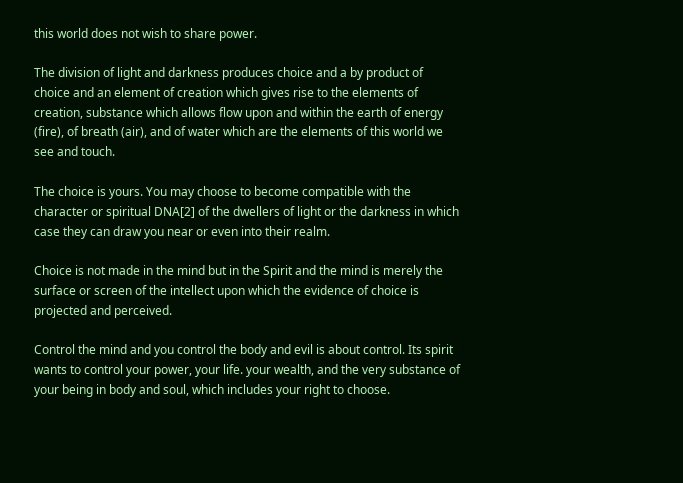this world does not wish to share power.

The division of light and darkness produces choice and a by product of choice and an element of creation which gives rise to the elements of creation, substance which allows flow upon and within the earth of energy (fire), of breath (air), and of water which are the elements of this world we see and touch.

The choice is yours. You may choose to become compatible with the character or spiritual DNA[2] of the dwellers of light or the darkness in which case they can draw you near or even into their realm.

Choice is not made in the mind but in the Spirit and the mind is merely the surface or screen of the intellect upon which the evidence of choice is projected and perceived.

Control the mind and you control the body and evil is about control. Its spirit wants to control your power, your life. your wealth, and the very substance of your being in body and soul, which includes your right to choose.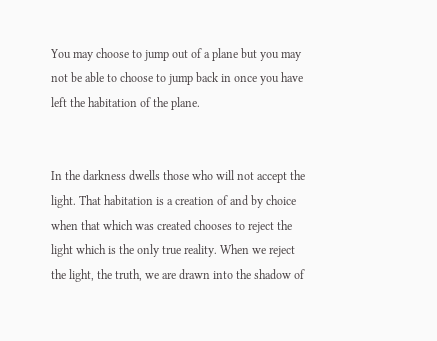You may choose to jump out of a plane but you may not be able to choose to jump back in once you have left the habitation of the plane.


In the darkness dwells those who will not accept the light. That habitation is a creation of and by choice when that which was created chooses to reject the light which is the only true reality. When we reject the light, the truth, we are drawn into the shadow of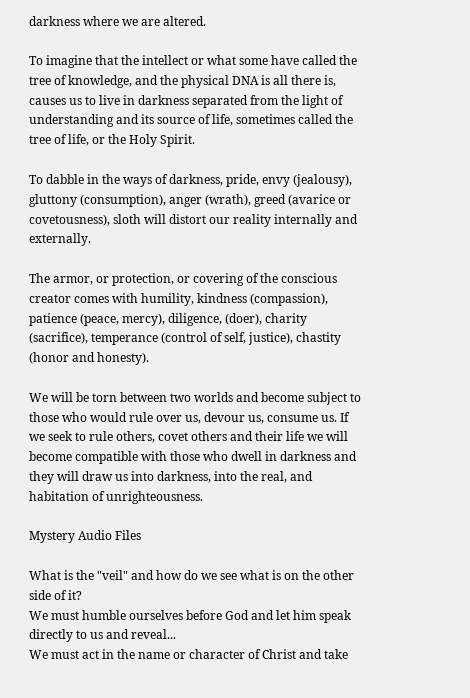darkness where we are altered.

To imagine that the intellect or what some have called the tree of knowledge, and the physical DNA is all there is, causes us to live in darkness separated from the light of understanding and its source of life, sometimes called the tree of life, or the Holy Spirit.

To dabble in the ways of darkness, pride, envy (jealousy), gluttony (consumption), anger (wrath), greed (avarice or covetousness), sloth will distort our reality internally and externally.

The armor, or protection, or covering of the conscious creator comes with humility, kindness (compassion), patience (peace, mercy), diligence, (doer), charity (sacrifice), temperance (control of self, justice), chastity (honor and honesty).

We will be torn between two worlds and become subject to those who would rule over us, devour us, consume us. If we seek to rule others, covet others and their life we will become compatible with those who dwell in darkness and they will draw us into darkness, into the real, and habitation of unrighteousness.

Mystery Audio Files

What is the "veil" and how do we see what is on the other side of it?
We must humble ourselves before God and let him speak directly to us and reveal...
We must act in the name or character of Christ and take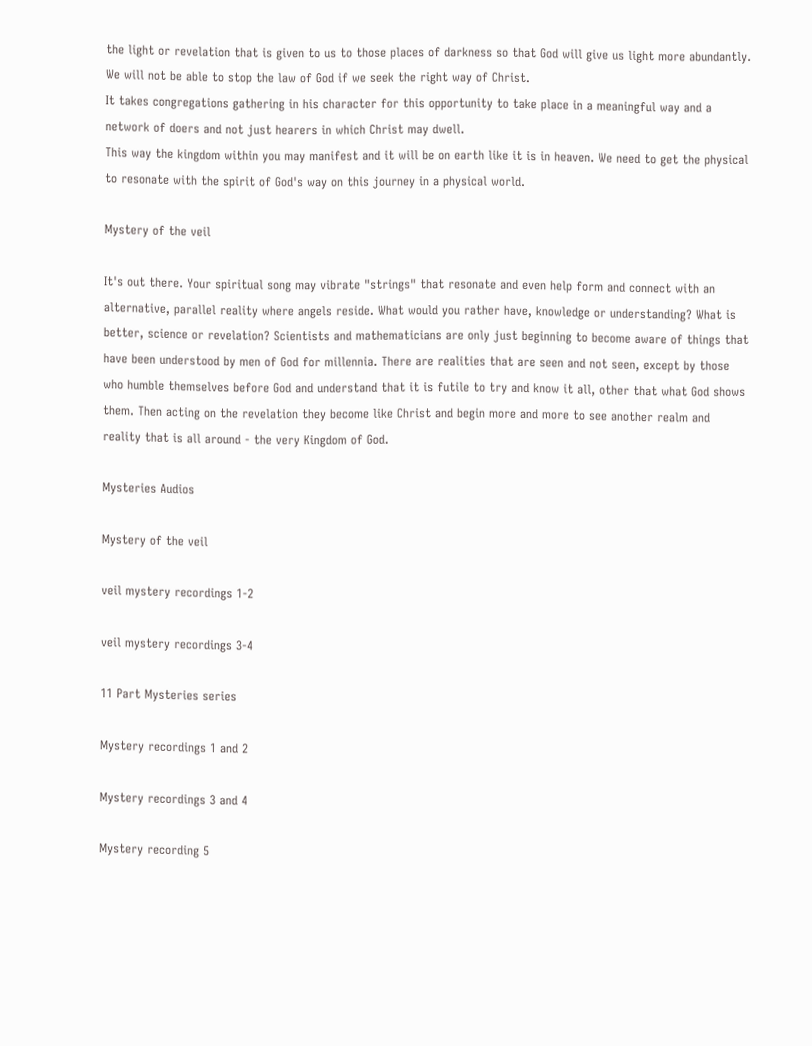the light or revelation that is given to us to those places of darkness so that God will give us light more abundantly.
We will not be able to stop the law of God if we seek the right way of Christ.
It takes congregations gathering in his character for this opportunity to take place in a meaningful way and a network of doers and not just hearers in which Christ may dwell.
This way the kingdom within you may manifest and it will be on earth like it is in heaven. We need to get the physical to resonate with the spirit of God's way on this journey in a physical world.

Mystery of the veil

It's out there. Your spiritual song may vibrate "strings" that resonate and even help form and connect with an alternative, parallel reality where angels reside. What would you rather have, knowledge or understanding? What is better, science or revelation? Scientists and mathematicians are only just beginning to become aware of things that have been understood by men of God for millennia. There are realities that are seen and not seen, except by those who humble themselves before God and understand that it is futile to try and know it all, other that what God shows them. Then acting on the revelation they become like Christ and begin more and more to see another realm and reality that is all around - the very Kingdom of God.

Mysteries Audios

Mystery of the veil

veil mystery recordings 1-2

veil mystery recordings 3-4

11 Part Mysteries series

Mystery recordings 1 and 2

Mystery recordings 3 and 4

Mystery recording 5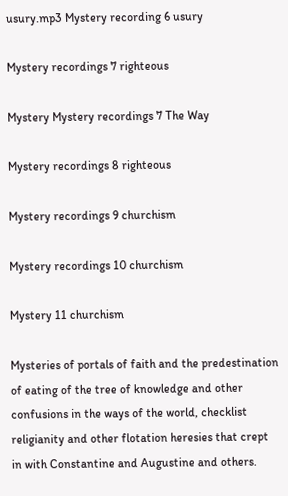usury.mp3 Mystery recording 6 usury

Mystery recordings 7 righteous

Mystery Mystery recordings 7 The Way

Mystery recordings 8 righteous

Mystery recordings 9 churchism

Mystery recordings 10 churchism

Mystery 11 churchism

Mysteries of portals of faith and the predestination of eating of the tree of knowledge and other confusions in the ways of the world, checklist religianity and other flotation heresies that crept in with Constantine and Augustine and others.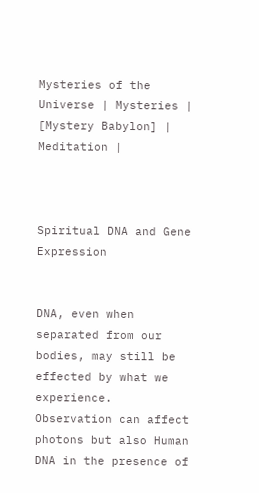Mysteries of the Universe | Mysteries | [Mystery Babylon] | Meditation |



Spiritual DNA and Gene Expression


DNA, even when separated from our bodies, may still be effected by what we experience. Observation can affect photons but also Human DNA in the presence of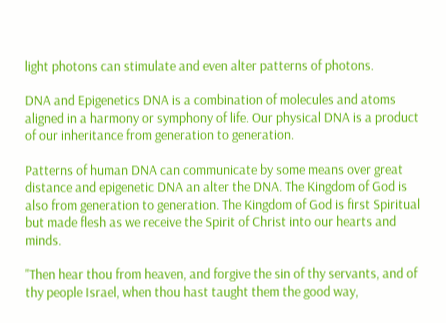light photons can stimulate and even alter patterns of photons.

DNA and Epigenetics DNA is a combination of molecules and atoms aligned in a harmony or symphony of life. Our physical DNA is a product of our inheritance from generation to generation.

Patterns of human DNA can communicate by some means over great distance and epigenetic DNA an alter the DNA. The Kingdom of God is also from generation to generation. The Kingdom of God is first Spiritual but made flesh as we receive the Spirit of Christ into our hearts and minds.

"Then hear thou from heaven, and forgive the sin of thy servants, and of thy people Israel, when thou hast taught them the good way,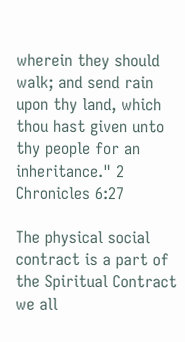wherein they should walk; and send rain upon thy land, which thou hast given unto thy people for an inheritance." 2 Chronicles 6:27

The physical social contract is a part of the Spiritual Contract we all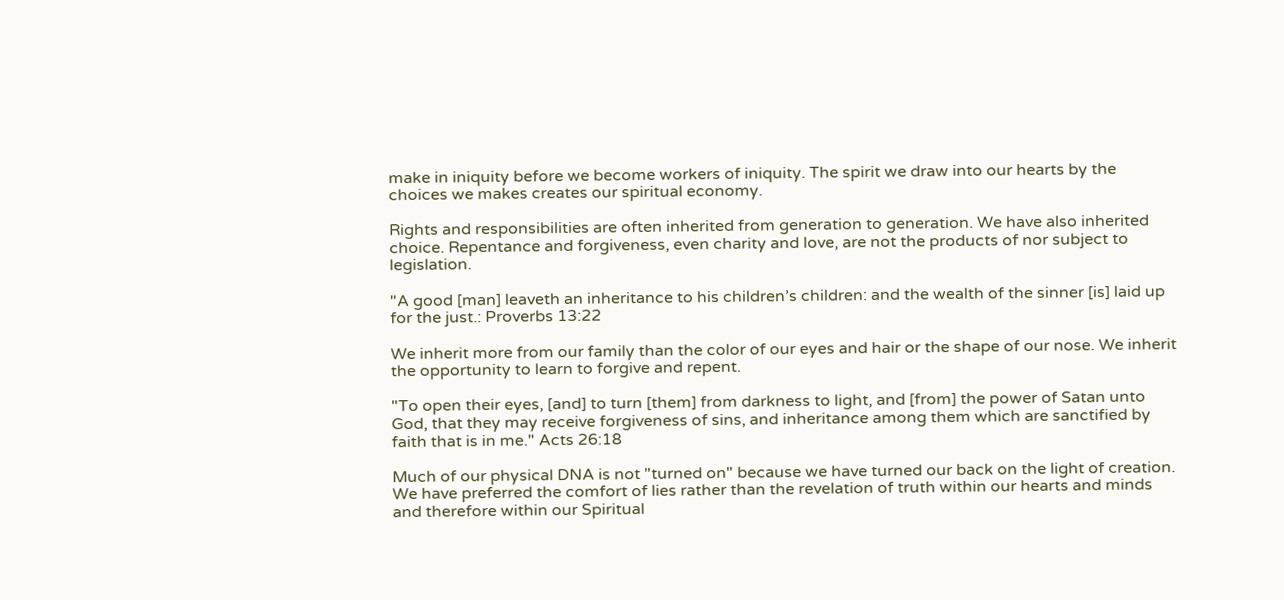make in iniquity before we become workers of iniquity. The spirit we draw into our hearts by the choices we makes creates our spiritual economy.

Rights and responsibilities are often inherited from generation to generation. We have also inherited choice. Repentance and forgiveness, even charity and love, are not the products of nor subject to legislation.

"A good [man] leaveth an inheritance to his children’s children: and the wealth of the sinner [is] laid up for the just.: Proverbs 13:22

We inherit more from our family than the color of our eyes and hair or the shape of our nose. We inherit the opportunity to learn to forgive and repent.

"To open their eyes, [and] to turn [them] from darkness to light, and [from] the power of Satan unto God, that they may receive forgiveness of sins, and inheritance among them which are sanctified by faith that is in me." Acts 26:18

Much of our physical DNA is not "turned on" because we have turned our back on the light of creation. We have preferred the comfort of lies rather than the revelation of truth within our hearts and minds and therefore within our Spiritual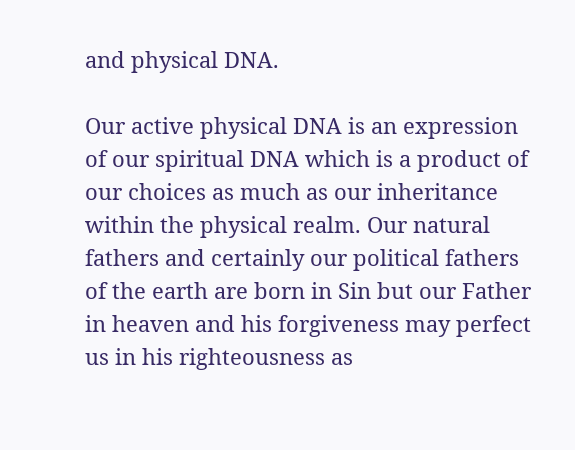and physical DNA.

Our active physical DNA is an expression of our spiritual DNA which is a product of our choices as much as our inheritance within the physical realm. Our natural fathers and certainly our political fathers of the earth are born in Sin but our Father in heaven and his forgiveness may perfect us in his righteousness as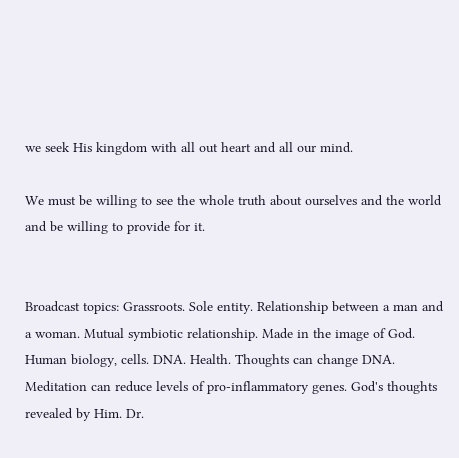we seek His kingdom with all out heart and all our mind.

We must be willing to see the whole truth about ourselves and the world and be willing to provide for it.


Broadcast topics: Grassroots. Sole entity. Relationship between a man and a woman. Mutual symbiotic relationship. Made in the image of God. Human biology, cells. DNA. Health. Thoughts can change DNA. Meditation can reduce levels of pro-inflammatory genes. God's thoughts revealed by Him. Dr.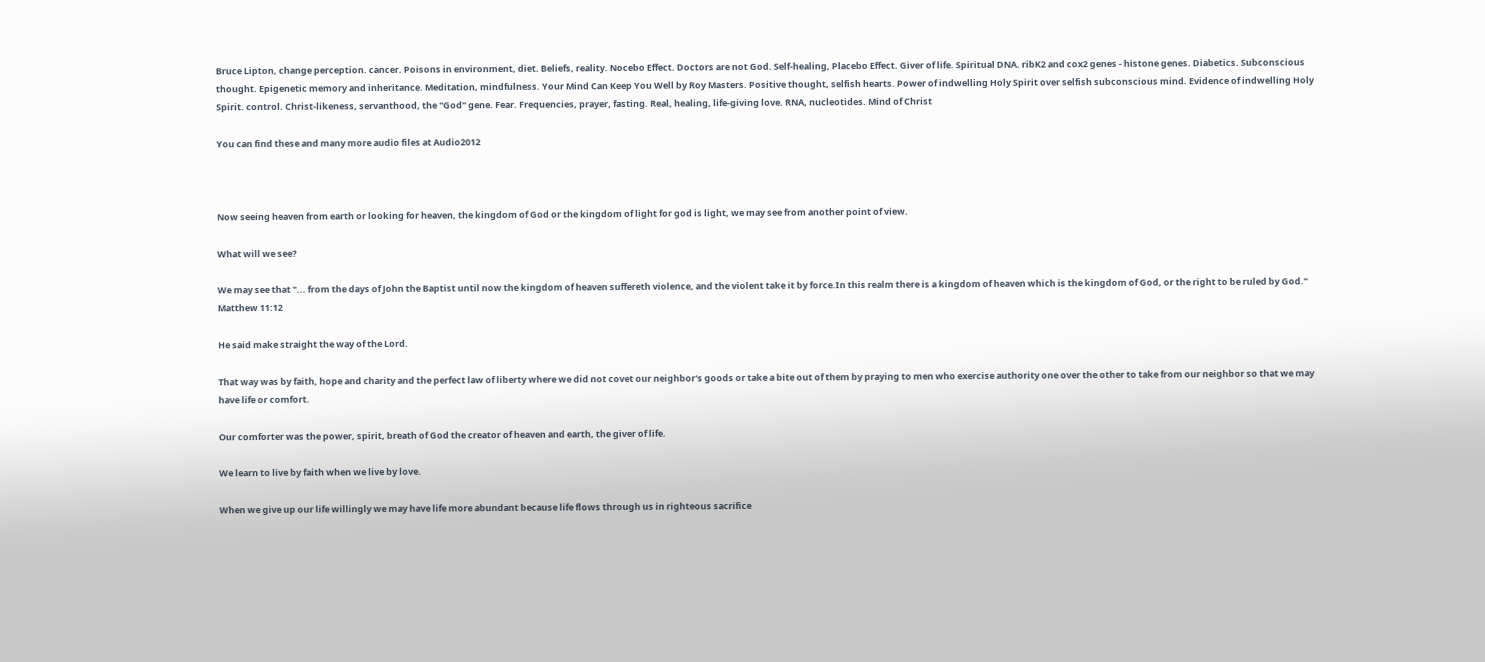Bruce Lipton, change perception. cancer. Poisons in environment, diet. Beliefs, reality. Nocebo Effect. Doctors are not God. Self-healing, Placebo Effect. Giver of life. Spiritual DNA. ribK2 and cox2 genes - histone genes. Diabetics. Subconscious thought. Epigenetic memory and inheritance. Meditation, mindfulness. Your Mind Can Keep You Well by Roy Masters. Positive thought, selfish hearts. Power of indwelling Holy Spirit over selfish subconscious mind. Evidence of indwelling Holy Spirit. control. Christ-likeness, servanthood, the "God" gene. Fear. Frequencies, prayer, fasting. Real, healing, life-giving love. RNA, nucleotides. Mind of Christ

You can find these and many more audio files at Audio2012



Now seeing heaven from earth or looking for heaven, the kingdom of God or the kingdom of light for god is light, we may see from another point of view.

What will we see?

We may see that "... from the days of John the Baptist until now the kingdom of heaven suffereth violence, and the violent take it by force.In this realm there is a kingdom of heaven which is the kingdom of God, or the right to be ruled by God." Matthew 11:12

He said make straight the way of the Lord.

That way was by faith, hope and charity and the perfect law of liberty where we did not covet our neighbor's goods or take a bite out of them by praying to men who exercise authority one over the other to take from our neighbor so that we may have life or comfort.

Our comforter was the power, spirit, breath of God the creator of heaven and earth, the giver of life.

We learn to live by faith when we live by love.

When we give up our life willingly we may have life more abundant because life flows through us in righteous sacrifice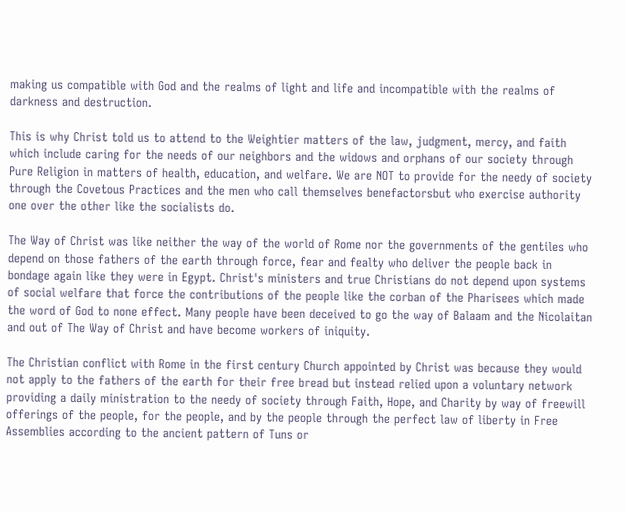making us compatible with God and the realms of light and life and incompatible with the realms of darkness and destruction.

This is why Christ told us to attend to the Weightier matters of the law, judgment, mercy, and faith which include caring for the needs of our neighbors and the widows and orphans of our society through Pure Religion in matters of health, education, and welfare. We are NOT to provide for the needy of society through the Covetous Practices and the men who call themselves benefactorsbut who exercise authority one over the other like the socialists do.

The Way of Christ was like neither the way of the world of Rome nor the governments of the gentiles who depend on those fathers of the earth through force, fear and fealty who deliver the people back in bondage again like they were in Egypt. Christ's ministers and true Christians do not depend upon systems of social welfare that force the contributions of the people like the corban of the Pharisees which made the word of God to none effect. Many people have been deceived to go the way of Balaam and the Nicolaitan and out of The Way of Christ and have become workers of iniquity.

The Christian conflict with Rome in the first century Church appointed by Christ was because they would not apply to the fathers of the earth for their free bread but instead relied upon a voluntary network providing a daily ministration to the needy of society through Faith, Hope, and Charity by way of freewill offerings of the people, for the people, and by the people through the perfect law of liberty in Free Assemblies according to the ancient pattern of Tuns or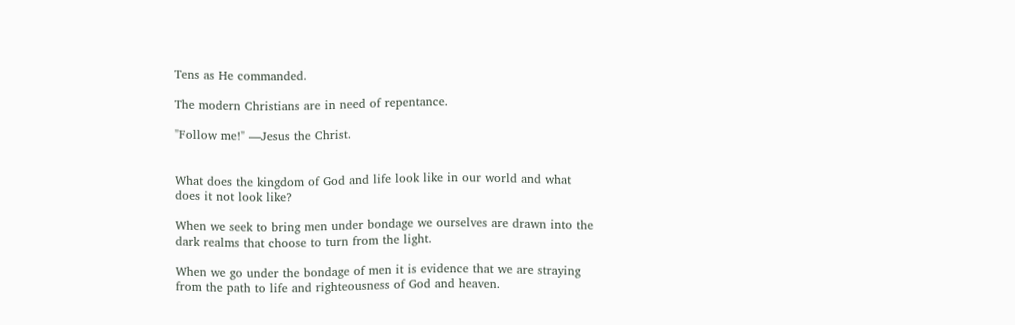Tens as He commanded.

The modern Christians are in need of repentance.

"Follow me!" —Jesus the Christ.


What does the kingdom of God and life look like in our world and what does it not look like?

When we seek to bring men under bondage we ourselves are drawn into the dark realms that choose to turn from the light.

When we go under the bondage of men it is evidence that we are straying from the path to life and righteousness of God and heaven.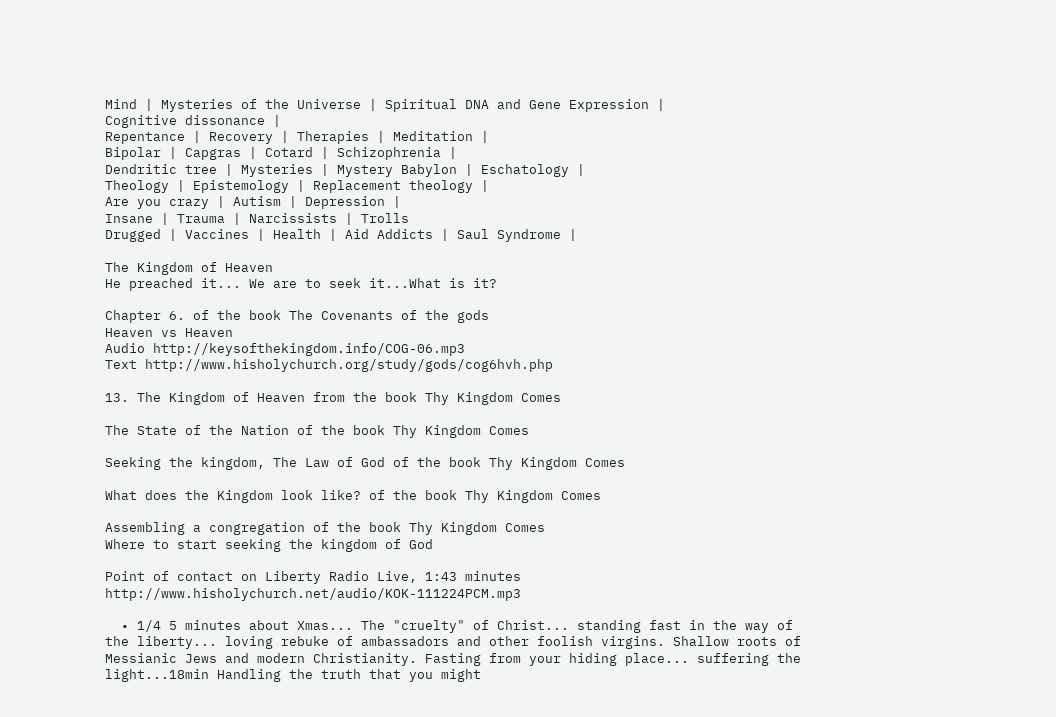Mind | Mysteries of the Universe | Spiritual DNA and Gene Expression |
Cognitive dissonance |
Repentance | Recovery | Therapies | Meditation |
Bipolar | Capgras | Cotard | Schizophrenia |
Dendritic tree | Mysteries | Mystery Babylon | Eschatology |
Theology | Epistemology | Replacement theology |
Are you crazy | Autism | Depression |
Insane | Trauma | Narcissists | Trolls
Drugged | Vaccines | Health | Aid Addicts | Saul Syndrome |

The Kingdom of Heaven
He preached it... We are to seek it...What is it?

Chapter 6. of the book The Covenants of the gods
Heaven vs Heaven
Audio http://keysofthekingdom.info/COG-06.mp3
Text http://www.hisholychurch.org/study/gods/cog6hvh.php

13. The Kingdom of Heaven from the book Thy Kingdom Comes

The State of the Nation of the book Thy Kingdom Comes

Seeking the kingdom, The Law of God of the book Thy Kingdom Comes

What does the Kingdom look like? of the book Thy Kingdom Comes

Assembling a congregation of the book Thy Kingdom Comes
Where to start seeking the kingdom of God

Point of contact on Liberty Radio Live, 1:43 minutes http://www.hisholychurch.net/audio/KOK-111224PCM.mp3

  • 1/4 5 minutes about Xmas... The "cruelty" of Christ... standing fast in the way of the liberty... loving rebuke of ambassadors and other foolish virgins. Shallow roots of Messianic Jews and modern Christianity. Fasting from your hiding place... suffering the light...18min Handling the truth that you might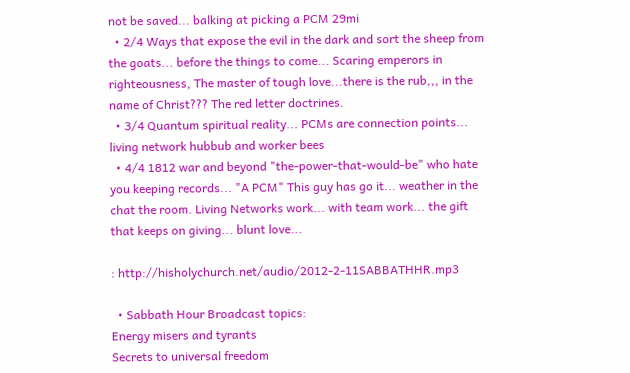not be saved... balking at picking a PCM 29mi
  • 2/4 Ways that expose the evil in the dark and sort the sheep from the goats... before the things to come... Scaring emperors in righteousness, The master of tough love...there is the rub,,, in the name of Christ??? The red letter doctrines.
  • 3/4 Quantum spiritual reality... PCMs are connection points... living network hubbub and worker bees
  • 4/4 1812 war and beyond "the-power-that-would-be" who hate you keeping records... "A PCM" This guy has go it... weather in the chat the room. Living Networks work... with team work... the gift that keeps on giving... blunt love...

: http://hisholychurch.net/audio/2012-2-11SABBATHHR.mp3

  • Sabbath Hour Broadcast topics:
Energy misers and tyrants
Secrets to universal freedom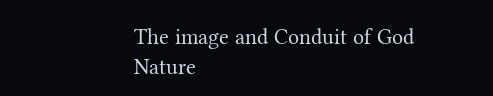The image and Conduit of God
Nature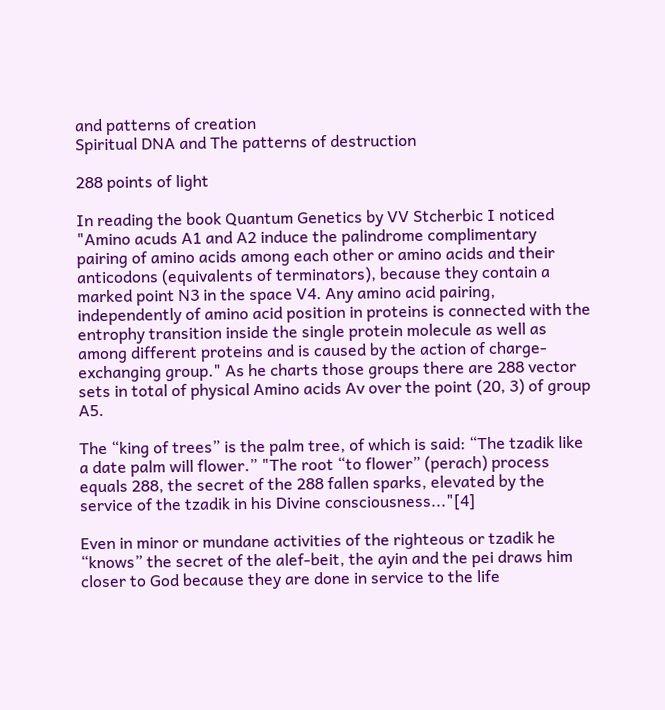and patterns of creation
Spiritual DNA and The patterns of destruction

288 points of light

In reading the book Quantum Genetics by VV Stcherbic I noticed "Amino acuds A1 and A2 induce the palindrome complimentary pairing of amino acids among each other or amino acids and their anticodons (equivalents of terminators), because they contain a marked point N3 in the space V4. Any amino acid pairing, independently of amino acid position in proteins is connected with the entrophy transition inside the single protein molecule as well as among different proteins and is caused by the action of charge-exchanging group." As he charts those groups there are 288 vector sets in total of physical Amino acids Av over the point (20, 3) of group A5.

The “king of trees” is the palm tree, of which is said: “The tzadik like a date palm will flower.” "The root “to flower” (perach) process equals 288, the secret of the 288 fallen sparks, elevated by the service of the tzadik in his Divine consciousness..."[4]

Even in minor or mundane activities of the righteous or tzadik he “knows” the secret of the alef-beit, the ayin and the pei draws him closer to God because they are done in service to the life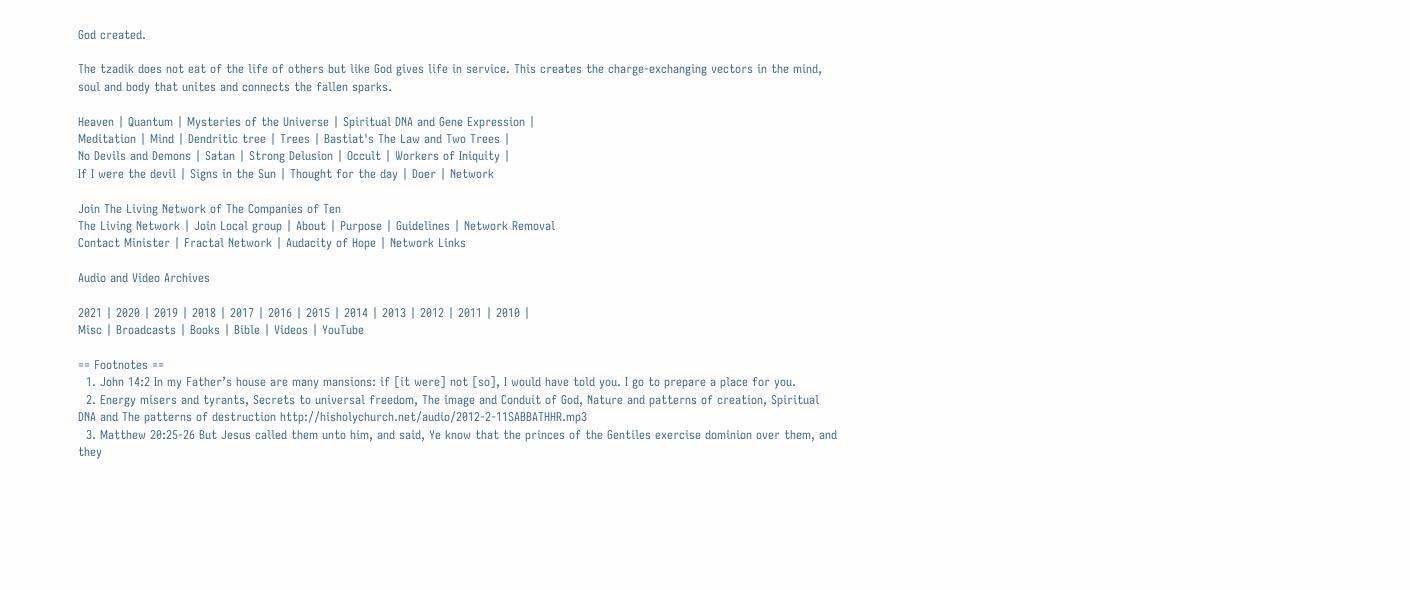God created.

The tzadik does not eat of the life of others but like God gives life in service. This creates the charge-exchanging vectors in the mind, soul and body that unites and connects the fallen sparks.

Heaven | Quantum | Mysteries of the Universe | Spiritual DNA and Gene Expression |
Meditation | Mind | Dendritic tree | Trees | Bastiat's The Law and Two Trees |
No Devils and Demons | Satan | Strong Delusion | Occult | Workers of Iniquity |
If I were the devil | Signs in the Sun | Thought for the day | Doer | Network

Join The Living Network of The Companies of Ten
The Living Network | Join Local group | About | Purpose | Guidelines | Network Removal
Contact Minister | Fractal Network | Audacity of Hope | Network Links

Audio and Video Archives

2021 | 2020 | 2019 | 2018 | 2017 | 2016 | 2015 | 2014 | 2013 | 2012 | 2011 | 2010 |
Misc | Broadcasts | Books | Bible | Videos | YouTube

== Footnotes ==
  1. John 14:2 In my Father’s house are many mansions: if [it were] not [so], I would have told you. I go to prepare a place for you.
  2. Energy misers and tyrants, Secrets to universal freedom, The image and Conduit of God, Nature and patterns of creation, Spiritual DNA and The patterns of destruction http://hisholychurch.net/audio/2012-2-11SABBATHHR.mp3
  3. Matthew 20:25-26 But Jesus called them unto him, and said, Ye know that the princes of the Gentiles exercise dominion over them, and they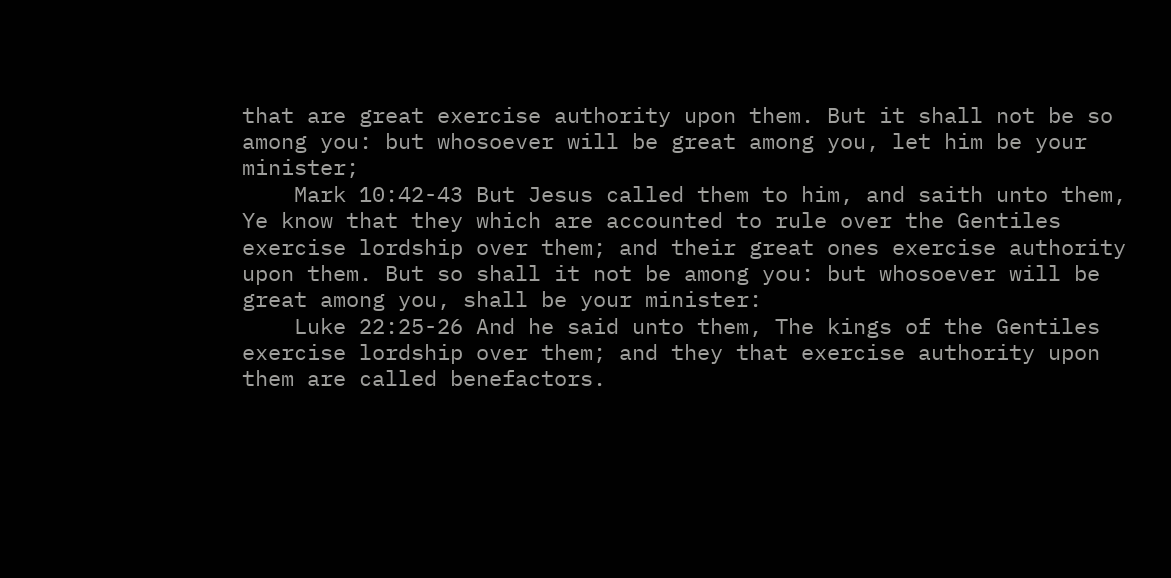that are great exercise authority upon them. But it shall not be so among you: but whosoever will be great among you, let him be your minister;
    Mark 10:42-43 But Jesus called them to him, and saith unto them, Ye know that they which are accounted to rule over the Gentiles exercise lordship over them; and their great ones exercise authority upon them. But so shall it not be among you: but whosoever will be great among you, shall be your minister:
    Luke 22:25-26 And he said unto them, The kings of the Gentiles exercise lordship over them; and they that exercise authority upon them are called benefactors.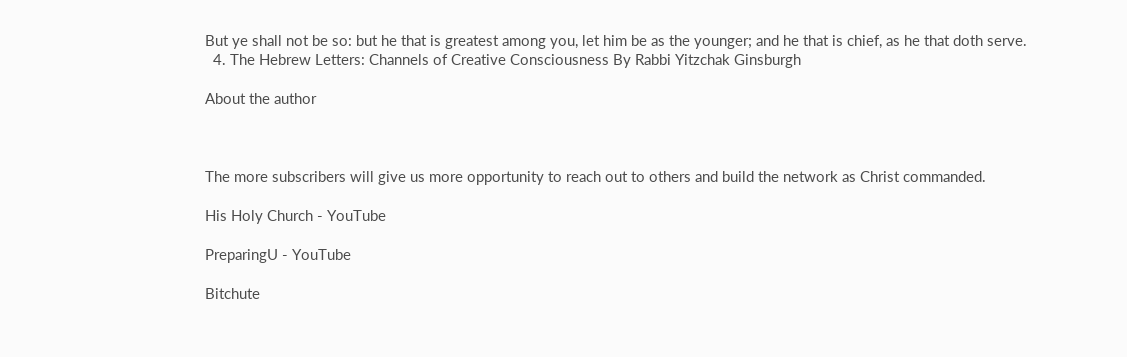But ye shall not be so: but he that is greatest among you, let him be as the younger; and he that is chief, as he that doth serve.
  4. The Hebrew Letters: Channels of Creative Consciousness By Rabbi Yitzchak Ginsburgh

About the author



The more subscribers will give us more opportunity to reach out to others and build the network as Christ commanded.

His Holy Church - YouTube

PreparingU - YouTube

Bitchute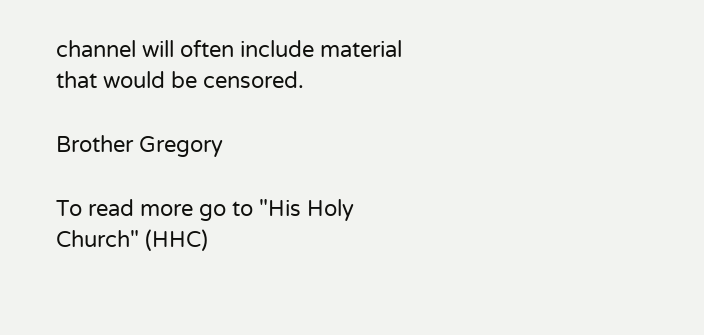channel will often include material that would be censored.

Brother Gregory

To read more go to "His Holy Church" (HHC)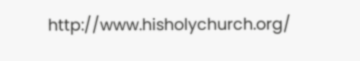http://www.hisholychurch.org/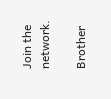Join the network.

Brother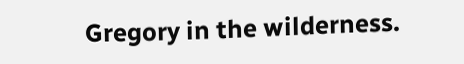Gregory in the wilderness.